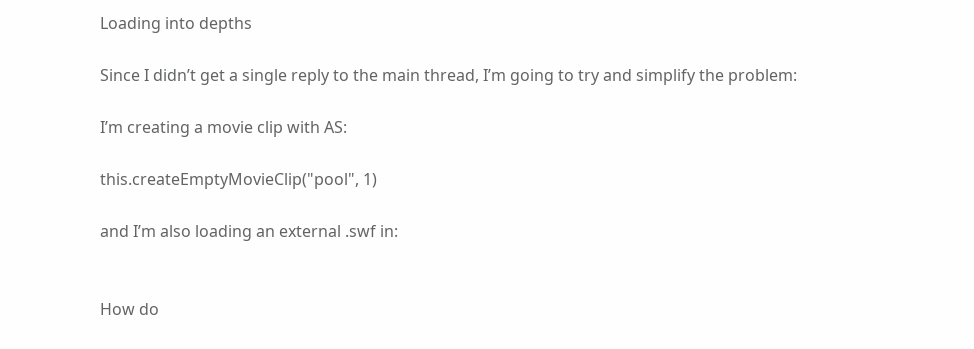Loading into depths

Since I didn’t get a single reply to the main thread, I’m going to try and simplify the problem:

I’m creating a movie clip with AS:

this.createEmptyMovieClip("pool", 1)

and I’m also loading an external .swf in:


How do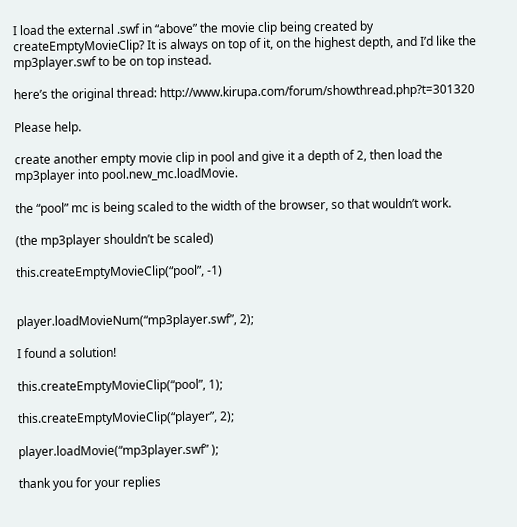I load the external .swf in “above” the movie clip being created by createEmptyMovieClip? It is always on top of it, on the highest depth, and I’d like the mp3player.swf to be on top instead.

here’s the original thread: http://www.kirupa.com/forum/showthread.php?t=301320

Please help.

create another empty movie clip in pool and give it a depth of 2, then load the mp3player into pool.new_mc.loadMovie.

the “pool” mc is being scaled to the width of the browser, so that wouldn’t work.

(the mp3player shouldn’t be scaled)

this.createEmptyMovieClip(“pool”, -1)


player.loadMovieNum(“mp3player.swf”, 2);

I found a solution!

this.createEmptyMovieClip(“pool”, 1);

this.createEmptyMovieClip(“player”, 2);

player.loadMovie(“mp3player.swf” );

thank you for your replies